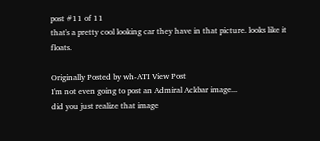post #11 of 11
that's a pretty cool looking car they have in that picture. looks like it floats.

Originally Posted by wh-ATI View Post
I'm not even going to post an Admiral Ackbar image...
did you just realize that image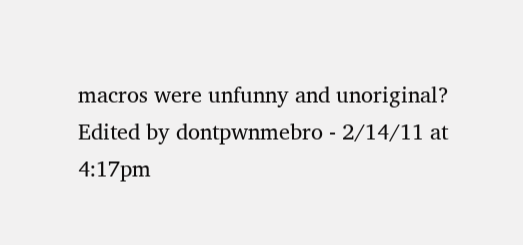macros were unfunny and unoriginal?
Edited by dontpwnmebro - 2/14/11 at 4:17pm